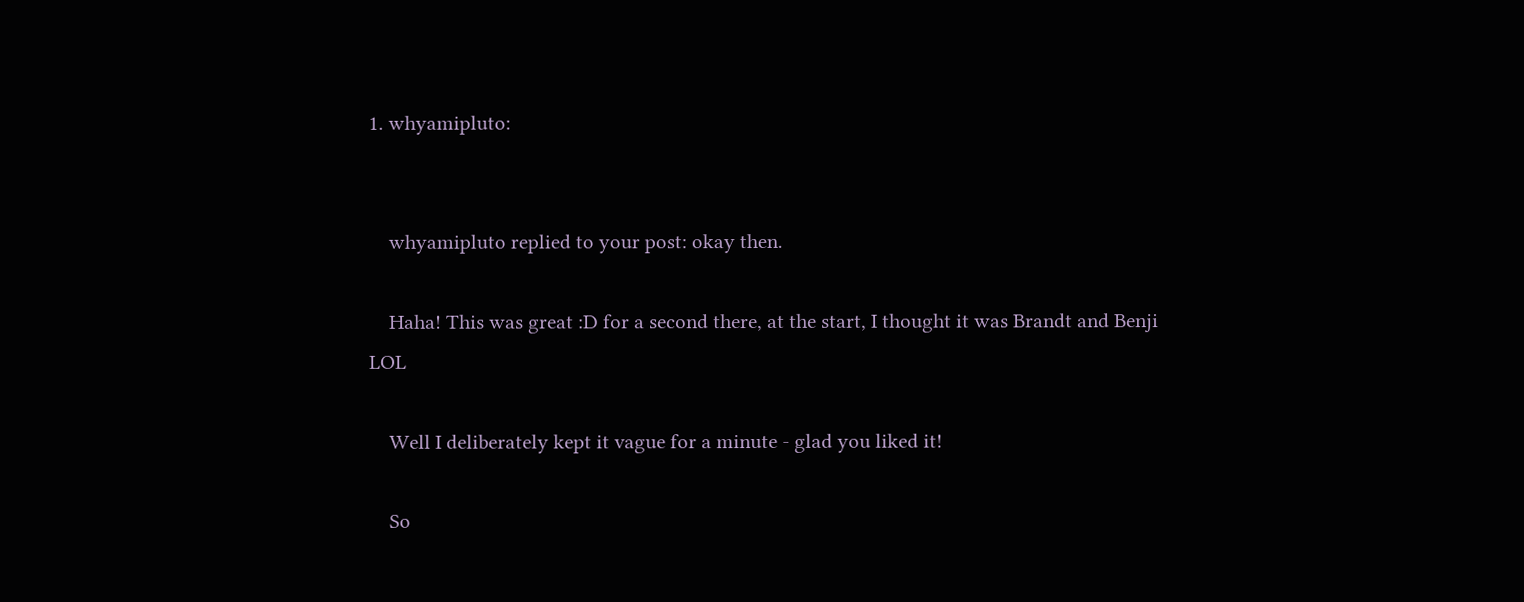1. whyamipluto:


    whyamipluto replied to your post: okay then.

    Haha! This was great :D for a second there, at the start, I thought it was Brandt and Benji LOL

    Well I deliberately kept it vague for a minute - glad you liked it!

    So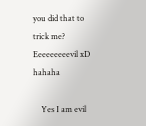you did that to trick me? Eeeeeeeeevil xD hahaha

    Yes I am evil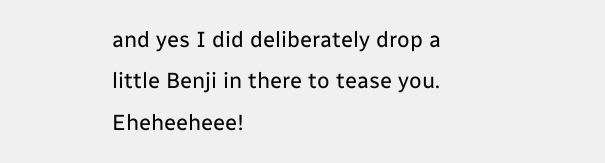and yes I did deliberately drop a little Benji in there to tease you. Eheheeheee!